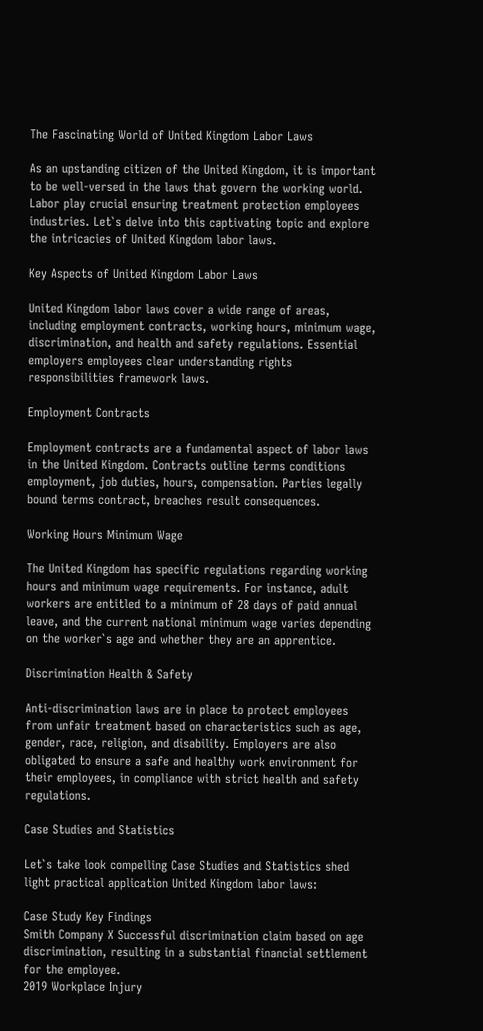The Fascinating World of United Kingdom Labor Laws

As an upstanding citizen of the United Kingdom, it is important to be well-versed in the laws that govern the working world. Labor play crucial ensuring treatment protection employees industries. Let`s delve into this captivating topic and explore the intricacies of United Kingdom labor laws.

Key Aspects of United Kingdom Labor Laws

United Kingdom labor laws cover a wide range of areas, including employment contracts, working hours, minimum wage, discrimination, and health and safety regulations. Essential employers employees clear understanding rights responsibilities framework laws.

Employment Contracts

Employment contracts are a fundamental aspect of labor laws in the United Kingdom. Contracts outline terms conditions employment, job duties, hours, compensation. Parties legally bound terms contract, breaches result consequences.

Working Hours Minimum Wage

The United Kingdom has specific regulations regarding working hours and minimum wage requirements. For instance, adult workers are entitled to a minimum of 28 days of paid annual leave, and the current national minimum wage varies depending on the worker`s age and whether they are an apprentice.

Discrimination Health & Safety

Anti-discrimination laws are in place to protect employees from unfair treatment based on characteristics such as age, gender, race, religion, and disability. Employers are also obligated to ensure a safe and healthy work environment for their employees, in compliance with strict health and safety regulations.

Case Studies and Statistics

Let`s take look compelling Case Studies and Statistics shed light practical application United Kingdom labor laws:

Case Study Key Findings
Smith Company X Successful discrimination claim based on age discrimination, resulting in a substantial financial settlement for the employee.
2019 Workplace Injury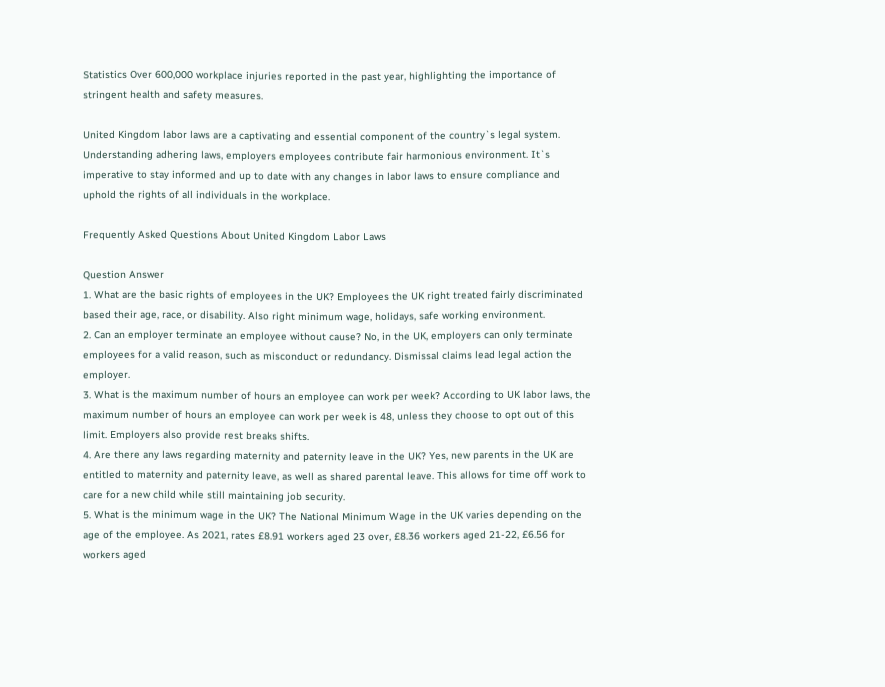Statistics Over 600,000 workplace injuries reported in the past year, highlighting the importance of stringent health and safety measures.

United Kingdom labor laws are a captivating and essential component of the country`s legal system. Understanding adhering laws, employers employees contribute fair harmonious environment. It`s imperative to stay informed and up to date with any changes in labor laws to ensure compliance and uphold the rights of all individuals in the workplace.

Frequently Asked Questions About United Kingdom Labor Laws

Question Answer
1. What are the basic rights of employees in the UK? Employees the UK right treated fairly discriminated based their age, race, or disability. Also right minimum wage, holidays, safe working environment.
2. Can an employer terminate an employee without cause? No, in the UK, employers can only terminate employees for a valid reason, such as misconduct or redundancy. Dismissal claims lead legal action the employer.
3. What is the maximum number of hours an employee can work per week? According to UK labor laws, the maximum number of hours an employee can work per week is 48, unless they choose to opt out of this limit. Employers also provide rest breaks shifts.
4. Are there any laws regarding maternity and paternity leave in the UK? Yes, new parents in the UK are entitled to maternity and paternity leave, as well as shared parental leave. This allows for time off work to care for a new child while still maintaining job security.
5. What is the minimum wage in the UK? The National Minimum Wage in the UK varies depending on the age of the employee. As 2021, rates £8.91 workers aged 23 over, £8.36 workers aged 21-22, £6.56 for workers aged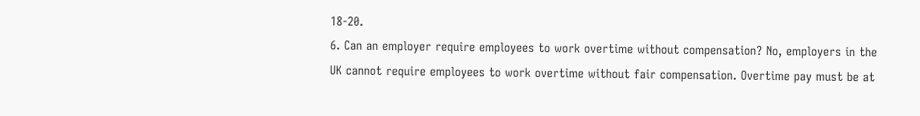18-20.
6. Can an employer require employees to work overtime without compensation? No, employers in the UK cannot require employees to work overtime without fair compensation. Overtime pay must be at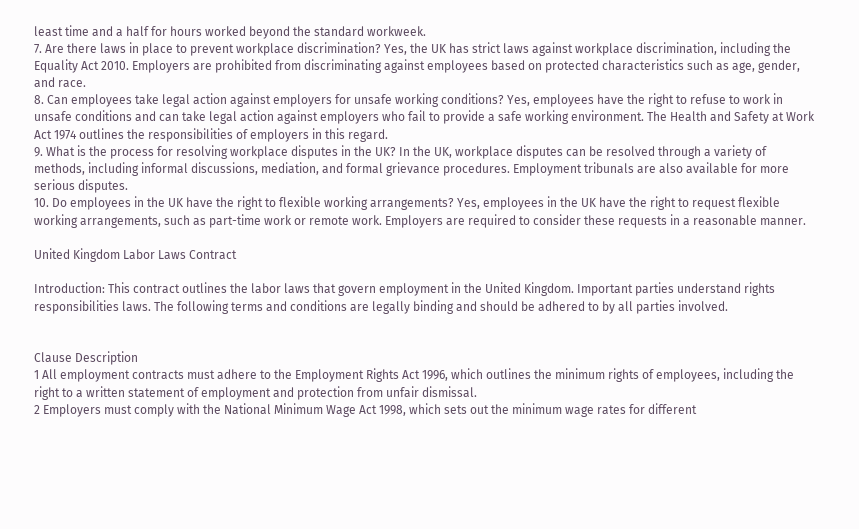least time and a half for hours worked beyond the standard workweek.
7. Are there laws in place to prevent workplace discrimination? Yes, the UK has strict laws against workplace discrimination, including the Equality Act 2010. Employers are prohibited from discriminating against employees based on protected characteristics such as age, gender, and race.
8. Can employees take legal action against employers for unsafe working conditions? Yes, employees have the right to refuse to work in unsafe conditions and can take legal action against employers who fail to provide a safe working environment. The Health and Safety at Work Act 1974 outlines the responsibilities of employers in this regard.
9. What is the process for resolving workplace disputes in the UK? In the UK, workplace disputes can be resolved through a variety of methods, including informal discussions, mediation, and formal grievance procedures. Employment tribunals are also available for more serious disputes.
10. Do employees in the UK have the right to flexible working arrangements? Yes, employees in the UK have the right to request flexible working arrangements, such as part-time work or remote work. Employers are required to consider these requests in a reasonable manner.

United Kingdom Labor Laws Contract

Introduction: This contract outlines the labor laws that govern employment in the United Kingdom. Important parties understand rights responsibilities laws. The following terms and conditions are legally binding and should be adhered to by all parties involved.


Clause Description
1 All employment contracts must adhere to the Employment Rights Act 1996, which outlines the minimum rights of employees, including the right to a written statement of employment and protection from unfair dismissal.
2 Employers must comply with the National Minimum Wage Act 1998, which sets out the minimum wage rates for different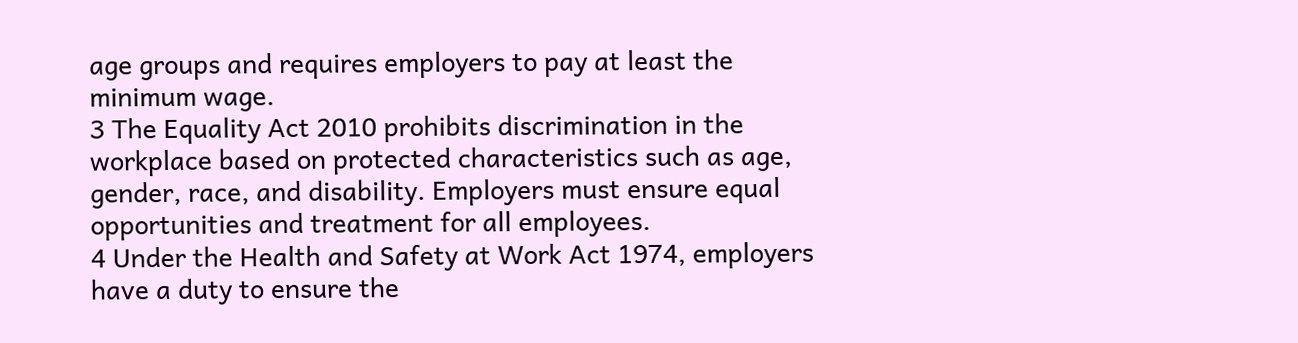age groups and requires employers to pay at least the minimum wage.
3 The Equality Act 2010 prohibits discrimination in the workplace based on protected characteristics such as age, gender, race, and disability. Employers must ensure equal opportunities and treatment for all employees.
4 Under the Health and Safety at Work Act 1974, employers have a duty to ensure the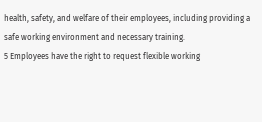health, safety, and welfare of their employees, including providing a safe working environment and necessary training.
5 Employees have the right to request flexible working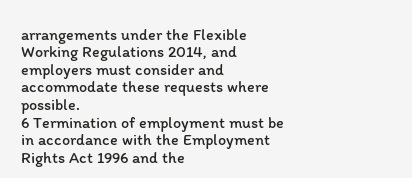arrangements under the Flexible Working Regulations 2014, and employers must consider and accommodate these requests where possible.
6 Termination of employment must be in accordance with the Employment Rights Act 1996 and the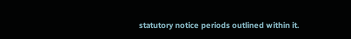statutory notice periods outlined within it.